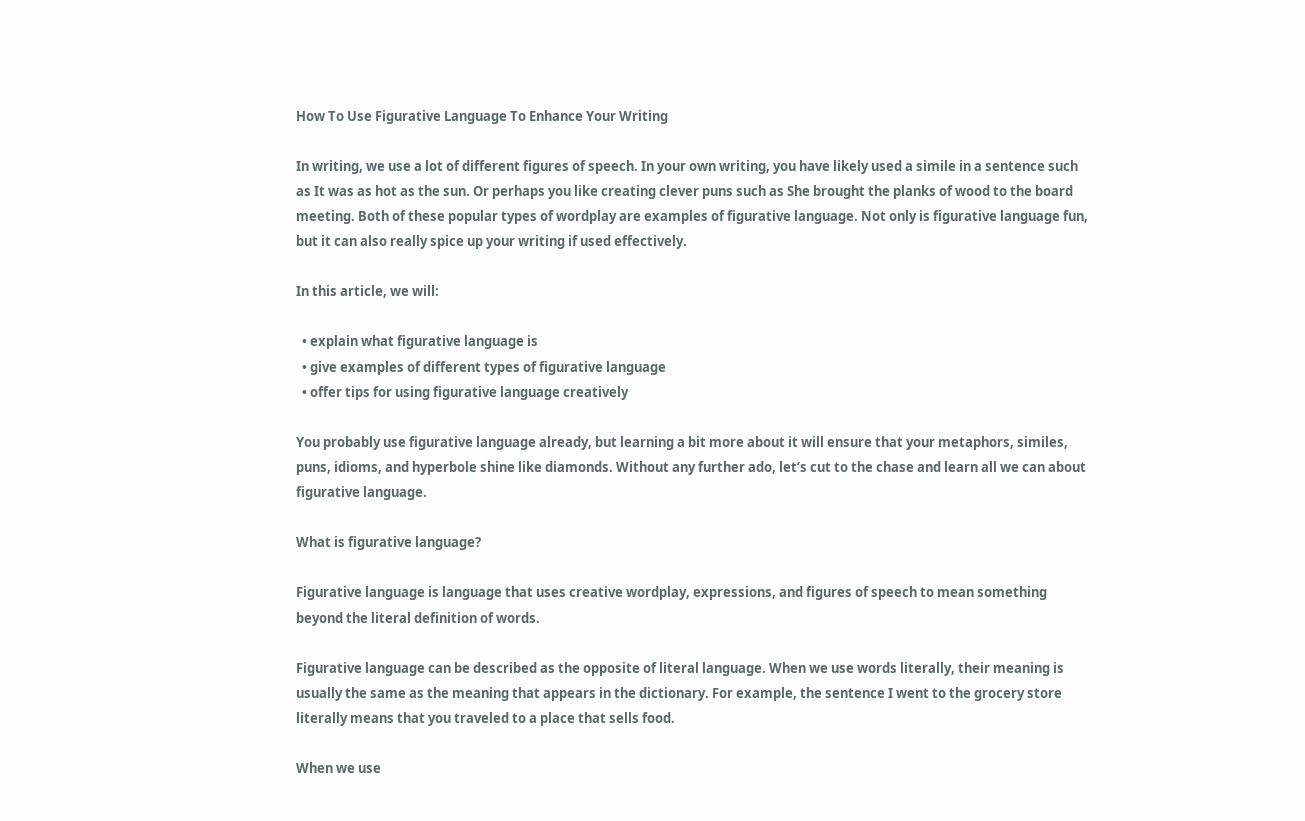How To Use Figurative Language To Enhance Your Writing

In writing, we use a lot of different figures of speech. In your own writing, you have likely used a simile in a sentence such as It was as hot as the sun. Or perhaps you like creating clever puns such as She brought the planks of wood to the board meeting. Both of these popular types of wordplay are examples of figurative language. Not only is figurative language fun, but it can also really spice up your writing if used effectively.

In this article, we will:

  • explain what figurative language is
  • give examples of different types of figurative language
  • offer tips for using figurative language creatively

You probably use figurative language already, but learning a bit more about it will ensure that your metaphors, similes, puns, idioms, and hyperbole shine like diamonds. Without any further ado, let’s cut to the chase and learn all we can about figurative language.

What is figurative language?

Figurative language is language that uses creative wordplay, expressions, and figures of speech to mean something beyond the literal definition of words.

Figurative language can be described as the opposite of literal language. When we use words literally, their meaning is usually the same as the meaning that appears in the dictionary. For example, the sentence I went to the grocery store literally means that you traveled to a place that sells food.

When we use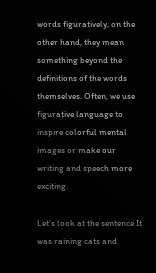words figuratively, on the other hand, they mean something beyond the definitions of the words themselves. Often, we use figurative language to inspire colorful mental images or make our writing and speech more exciting.

Let’s look at the sentence It was raining cats and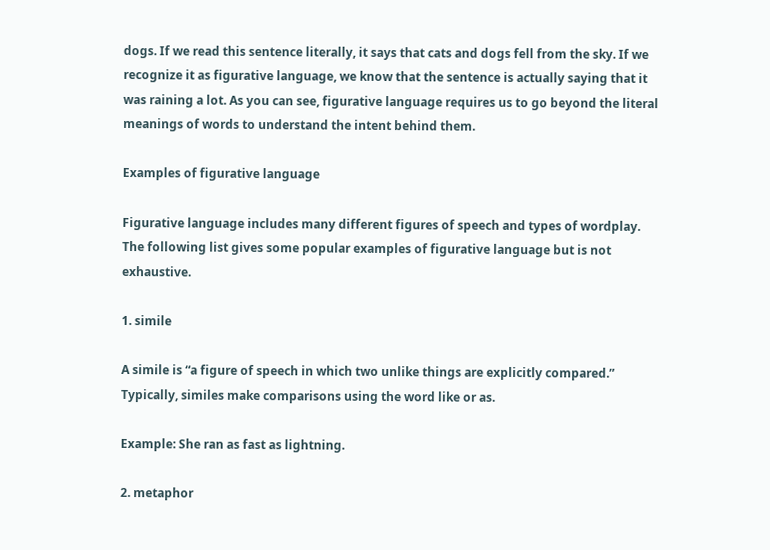dogs. If we read this sentence literally, it says that cats and dogs fell from the sky. If we recognize it as figurative language, we know that the sentence is actually saying that it was raining a lot. As you can see, figurative language requires us to go beyond the literal meanings of words to understand the intent behind them.

Examples of figurative language

Figurative language includes many different figures of speech and types of wordplay. The following list gives some popular examples of figurative language but is not exhaustive.

1. simile

A simile is “a figure of speech in which two unlike things are explicitly compared.” Typically, similes make comparisons using the word like or as.

Example: She ran as fast as lightning.

2. metaphor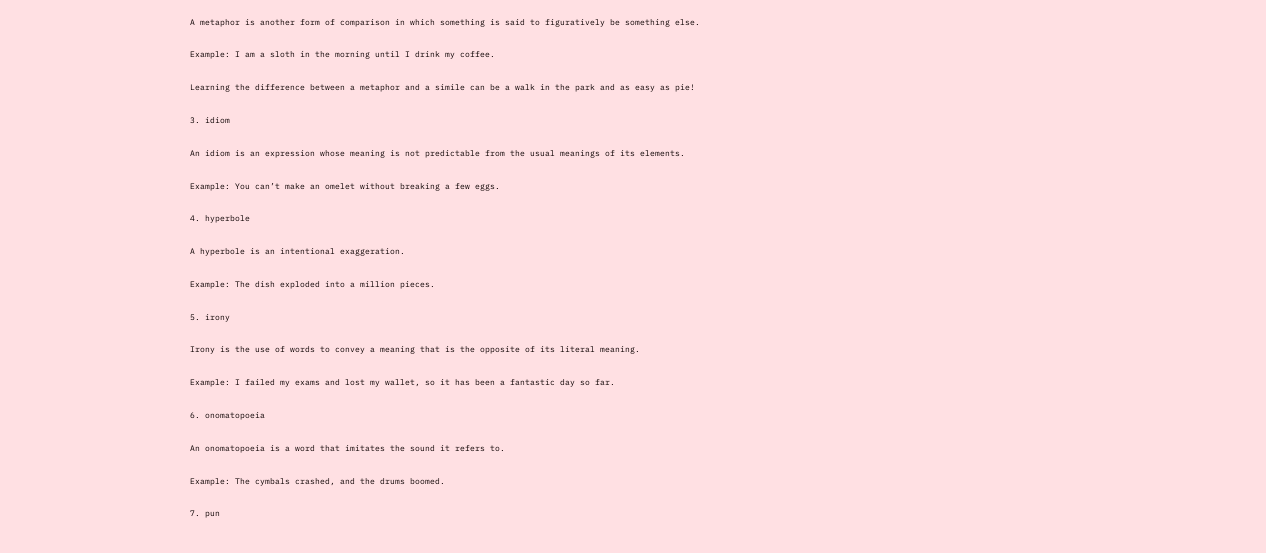A metaphor is another form of comparison in which something is said to figuratively be something else.

Example: I am a sloth in the morning until I drink my coffee.

Learning the difference between a metaphor and a simile can be a walk in the park and as easy as pie!

3. idiom

An idiom is an expression whose meaning is not predictable from the usual meanings of its elements.

Example: You can’t make an omelet without breaking a few eggs.

4. hyperbole

A hyperbole is an intentional exaggeration.

Example: The dish exploded into a million pieces.

5. irony

Irony is the use of words to convey a meaning that is the opposite of its literal meaning.

Example: I failed my exams and lost my wallet, so it has been a fantastic day so far.

6. onomatopoeia

An onomatopoeia is a word that imitates the sound it refers to.

Example: The cymbals crashed, and the drums boomed.

7. pun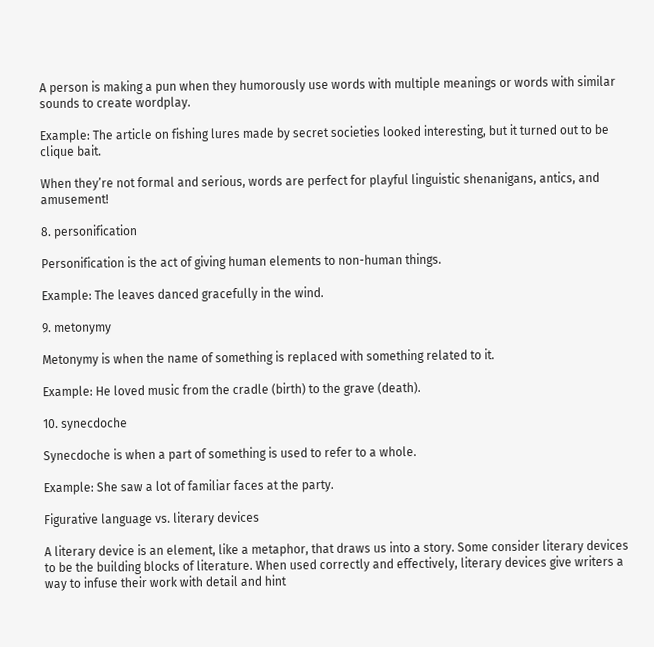A person is making a pun when they humorously use words with multiple meanings or words with similar sounds to create wordplay.

Example: The article on fishing lures made by secret societies looked interesting, but it turned out to be clique bait.

When they’re not formal and serious, words are perfect for playful linguistic shenanigans, antics, and amusement!

8. personification

Personification is the act of giving human elements to non-human things.

Example: The leaves danced gracefully in the wind.

9. metonymy

Metonymy is when the name of something is replaced with something related to it.

Example: He loved music from the cradle (birth) to the grave (death).

10. synecdoche

Synecdoche is when a part of something is used to refer to a whole.

Example: She saw a lot of familiar faces at the party.

Figurative language vs. literary devices

A literary device is an element, like a metaphor, that draws us into a story. Some consider literary devices to be the building blocks of literature. When used correctly and effectively, literary devices give writers a way to infuse their work with detail and hint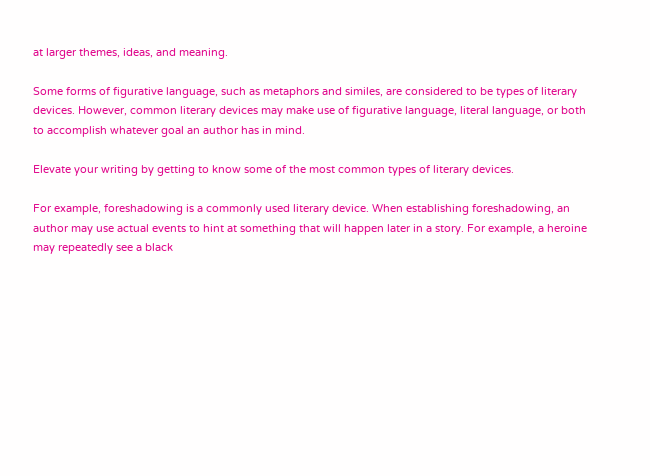at larger themes, ideas, and meaning.

Some forms of figurative language, such as metaphors and similes, are considered to be types of literary devices. However, common literary devices may make use of figurative language, literal language, or both to accomplish whatever goal an author has in mind.

Elevate your writing by getting to know some of the most common types of literary devices.

For example, foreshadowing is a commonly used literary device. When establishing foreshadowing, an author may use actual events to hint at something that will happen later in a story. For example, a heroine may repeatedly see a black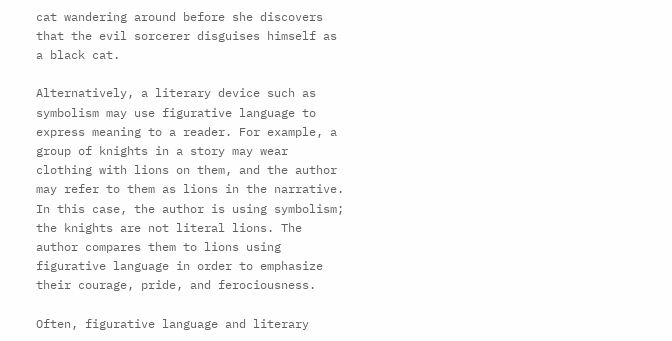cat wandering around before she discovers that the evil sorcerer disguises himself as a black cat.

Alternatively, a literary device such as symbolism may use figurative language to express meaning to a reader. For example, a group of knights in a story may wear clothing with lions on them, and the author may refer to them as lions in the narrative. In this case, the author is using symbolism; the knights are not literal lions. The author compares them to lions using figurative language in order to emphasize their courage, pride, and ferociousness.

Often, figurative language and literary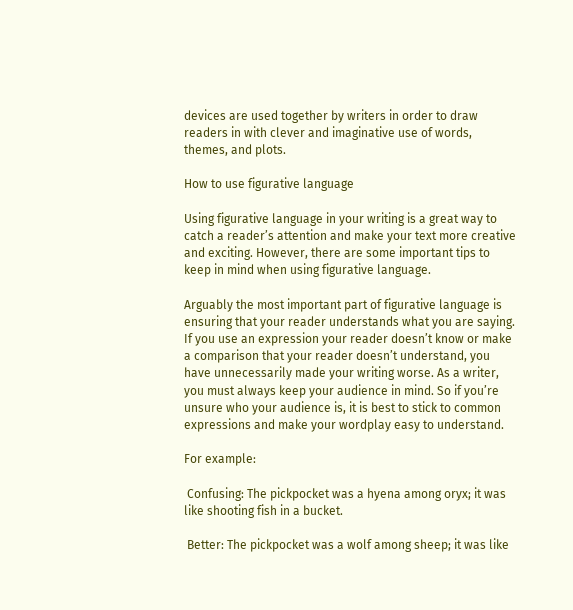devices are used together by writers in order to draw readers in with clever and imaginative use of words, themes, and plots.

How to use figurative language

Using figurative language in your writing is a great way to catch a reader’s attention and make your text more creative and exciting. However, there are some important tips to keep in mind when using figurative language.

Arguably the most important part of figurative language is ensuring that your reader understands what you are saying. If you use an expression your reader doesn’t know or make a comparison that your reader doesn’t understand, you have unnecessarily made your writing worse. As a writer, you must always keep your audience in mind. So if you’re unsure who your audience is, it is best to stick to common expressions and make your wordplay easy to understand.

For example:

 Confusing: The pickpocket was a hyena among oryx; it was like shooting fish in a bucket.

 Better: The pickpocket was a wolf among sheep; it was like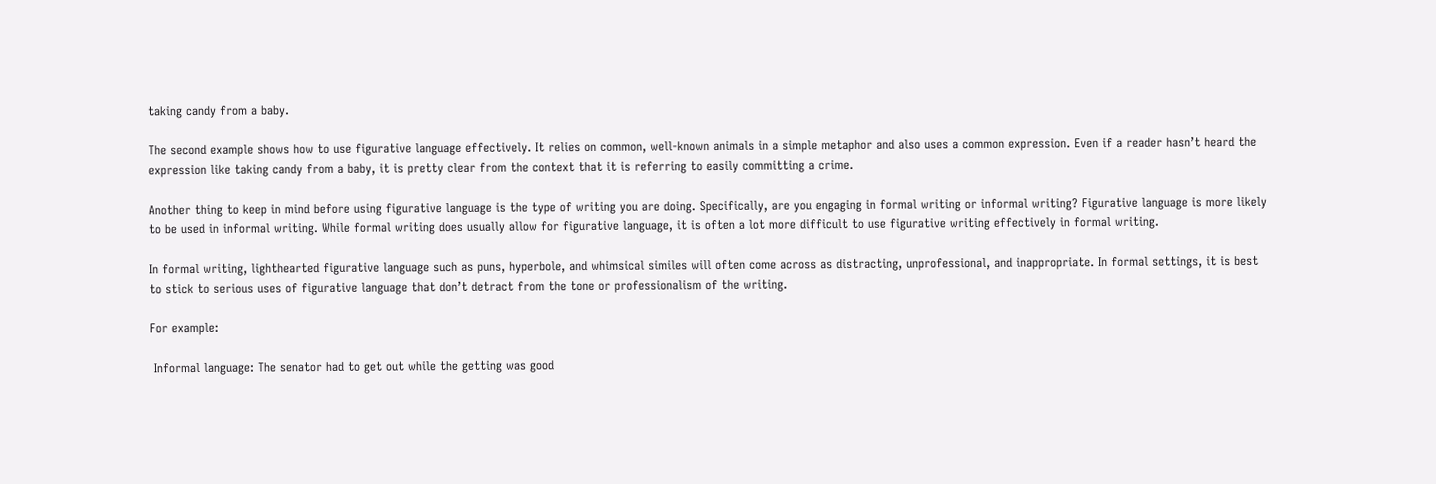taking candy from a baby.

The second example shows how to use figurative language effectively. It relies on common, well-known animals in a simple metaphor and also uses a common expression. Even if a reader hasn’t heard the expression like taking candy from a baby, it is pretty clear from the context that it is referring to easily committing a crime.

Another thing to keep in mind before using figurative language is the type of writing you are doing. Specifically, are you engaging in formal writing or informal writing? Figurative language is more likely to be used in informal writing. While formal writing does usually allow for figurative language, it is often a lot more difficult to use figurative writing effectively in formal writing.

In formal writing, lighthearted figurative language such as puns, hyperbole, and whimsical similes will often come across as distracting, unprofessional, and inappropriate. In formal settings, it is best to stick to serious uses of figurative language that don’t detract from the tone or professionalism of the writing.

For example:

 Informal language: The senator had to get out while the getting was good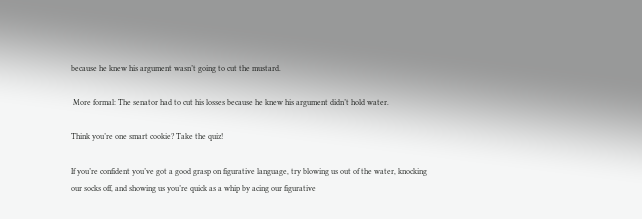because he knew his argument wasn’t going to cut the mustard.

 More formal: The senator had to cut his losses because he knew his argument didn’t hold water.

Think you’re one smart cookie? Take the quiz!

If you’re confident you’ve got a good grasp on figurative language, try blowing us out of the water, knocking our socks off, and showing us you’re quick as a whip by acing our figurative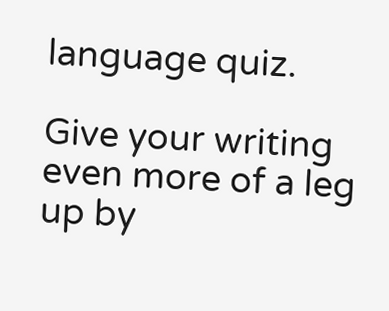language quiz.

Give your writing even more of a leg up by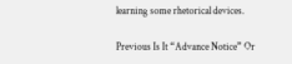learning some rhetorical devices.

Previous Is It “Advance Notice” Or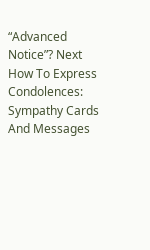“Advanced Notice”? Next How To Express Condolences: Sympathy Cards And Messages